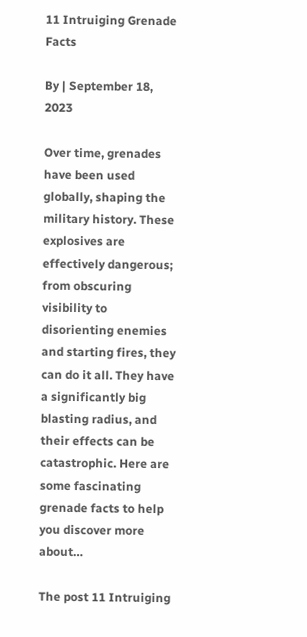11 Intruiging Grenade Facts

By | September 18, 2023

Over time, grenades have been used globally, shaping the military history. These explosives are effectively dangerous; from obscuring visibility to disorienting enemies and starting fires, they can do it all. They have a significantly big blasting radius, and their effects can be catastrophic. Here are some fascinating grenade facts to help you discover more about…

The post 11 Intruiging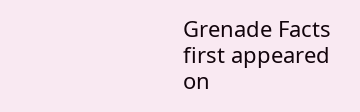Grenade Facts first appeared on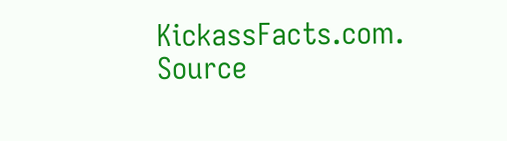KickassFacts.com. Source